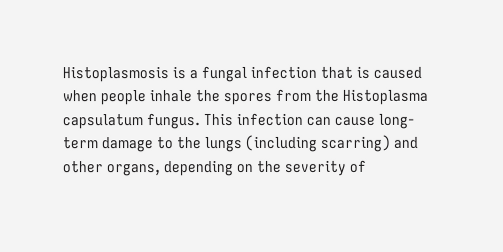Histoplasmosis is a fungal infection that is caused when people inhale the spores from the Histoplasma capsulatum fungus. This infection can cause long-term damage to the lungs (including scarring) and other organs, depending on the severity of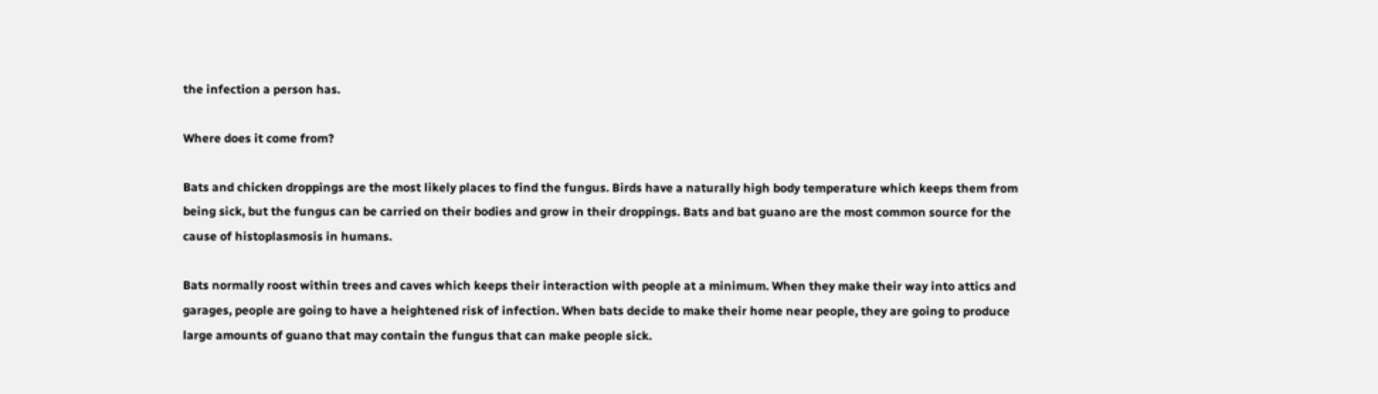the infection a person has.

Where does it come from?

Bats and chicken droppings are the most likely places to find the fungus. Birds have a naturally high body temperature which keeps them from being sick, but the fungus can be carried on their bodies and grow in their droppings. Bats and bat guano are the most common source for the cause of histoplasmosis in humans.

Bats normally roost within trees and caves which keeps their interaction with people at a minimum. When they make their way into attics and garages, people are going to have a heightened risk of infection. When bats decide to make their home near people, they are going to produce large amounts of guano that may contain the fungus that can make people sick.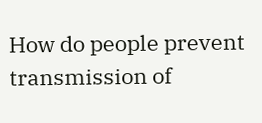How do people prevent transmission of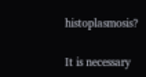histoplasmosis?

It is necessary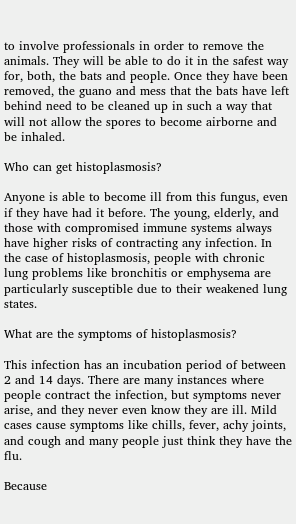to involve professionals in order to remove the animals. They will be able to do it in the safest way for, both, the bats and people. Once they have been removed, the guano and mess that the bats have left behind need to be cleaned up in such a way that will not allow the spores to become airborne and be inhaled.

Who can get histoplasmosis?

Anyone is able to become ill from this fungus, even if they have had it before. The young, elderly, and those with compromised immune systems always have higher risks of contracting any infection. In the case of histoplasmosis, people with chronic lung problems like bronchitis or emphysema are particularly susceptible due to their weakened lung states.

What are the symptoms of histoplasmosis?

This infection has an incubation period of between 2 and 14 days. There are many instances where people contract the infection, but symptoms never arise, and they never even know they are ill. Mild cases cause symptoms like chills, fever, achy joints, and cough and many people just think they have the flu.

Because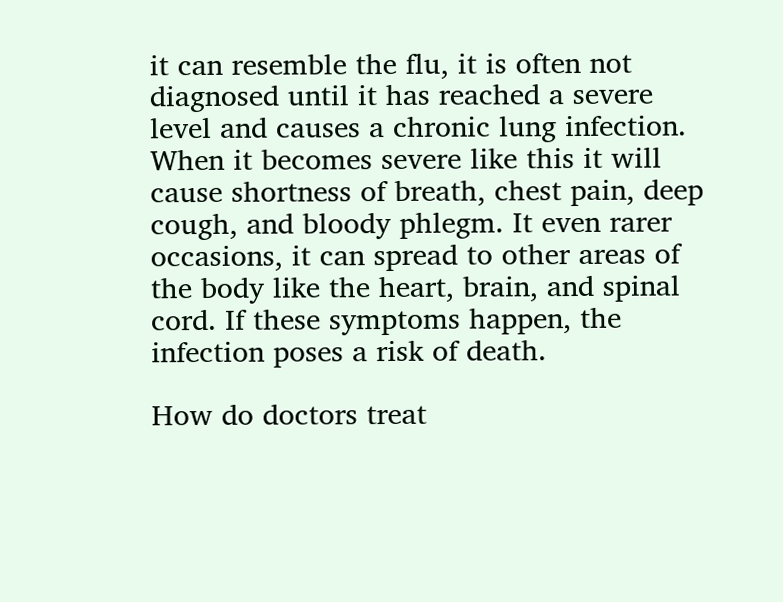it can resemble the flu, it is often not diagnosed until it has reached a severe level and causes a chronic lung infection. When it becomes severe like this it will cause shortness of breath, chest pain, deep cough, and bloody phlegm. It even rarer occasions, it can spread to other areas of the body like the heart, brain, and spinal cord. If these symptoms happen, the infection poses a risk of death.

How do doctors treat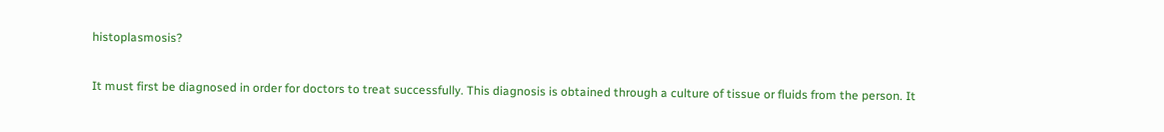histoplasmosis?

It must first be diagnosed in order for doctors to treat successfully. This diagnosis is obtained through a culture of tissue or fluids from the person. It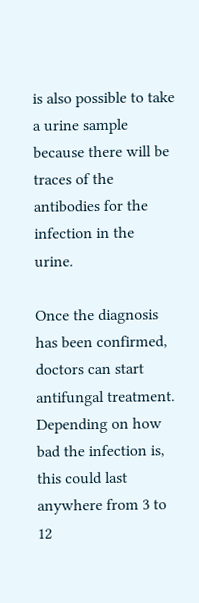is also possible to take a urine sample because there will be traces of the antibodies for the infection in the urine.

Once the diagnosis has been confirmed, doctors can start antifungal treatment. Depending on how bad the infection is, this could last anywhere from 3 to 12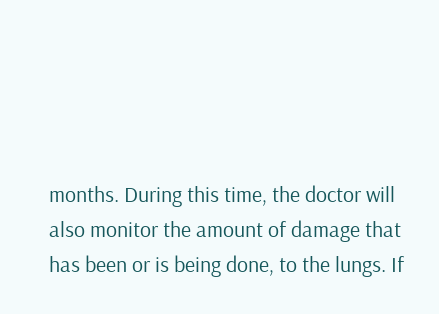months. During this time, the doctor will also monitor the amount of damage that has been or is being done, to the lungs. If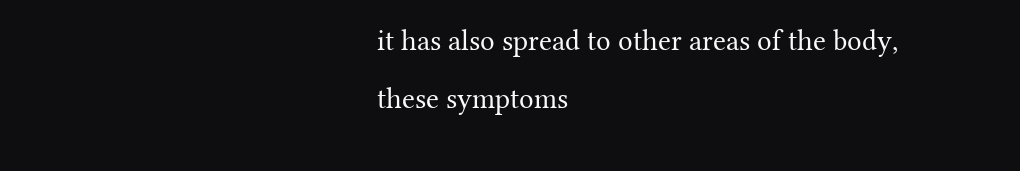it has also spread to other areas of the body, these symptoms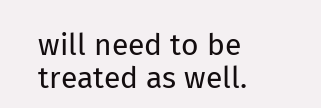will need to be treated as well.